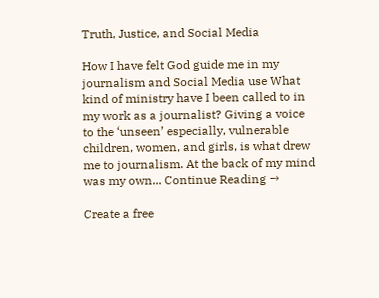Truth, Justice, and Social Media

How I have felt God guide me in my journalism and Social Media use What kind of ministry have I been called to in my work as a journalist? Giving a voice to the ‘unseen’ especially, vulnerable children, women, and girls, is what drew me to journalism. At the back of my mind was my own... Continue Reading →

Create a free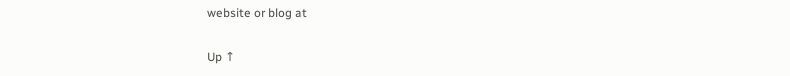website or blog at

Up ↑